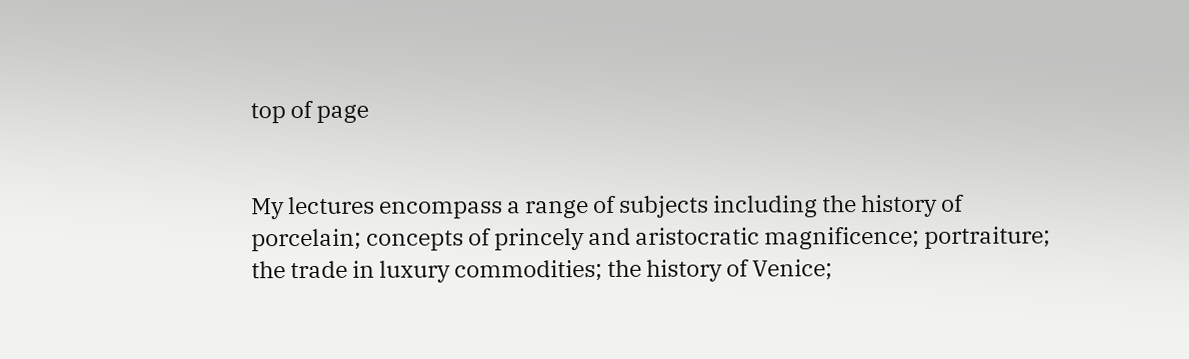top of page


My lectures encompass a range of subjects including the history of porcelain; concepts of princely and aristocratic magnificence; portraiture; the trade in luxury commodities; the history of Venice;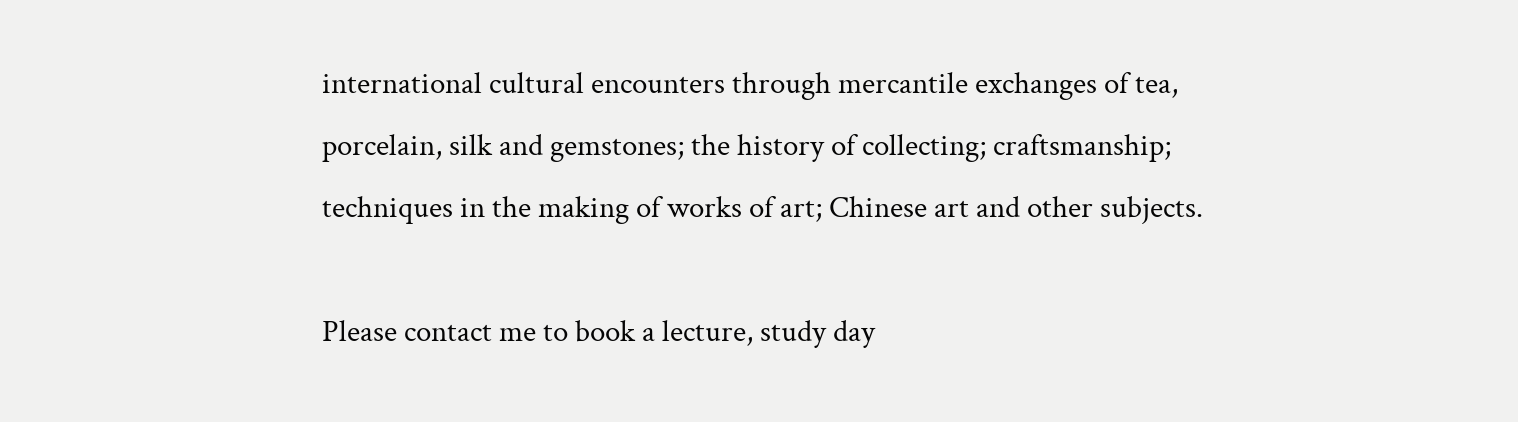international cultural encounters through mercantile exchanges of tea, porcelain, silk and gemstones; the history of collecting; craftsmanship; techniques in the making of works of art; Chinese art and other subjects.

Please contact me to book a lecture, study day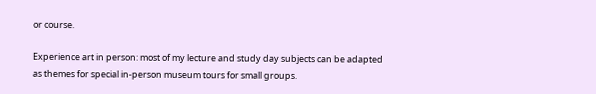or course.

Experience art in person: most of my lecture and study day subjects can be adapted as themes for special in-person museum tours for small groups.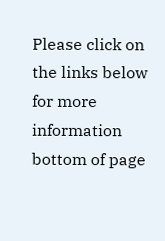Please click on the links below for more information
bottom of page